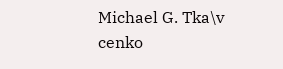Michael G. Tka\v cenko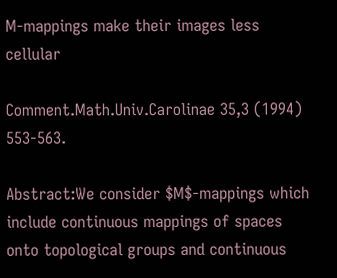M-mappings make their images less cellular

Comment.Math.Univ.Carolinae 35,3 (1994) 553-563.

Abstract:We consider $M$-mappings which include continuous mappings of spaces onto topological groups and continuous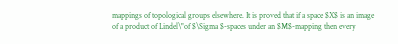mappings of topological groups elsewhere. It is proved that if a space $X$ is an image of a product of Lindel\"of $\Sigma $-spaces under an $M$-mapping then every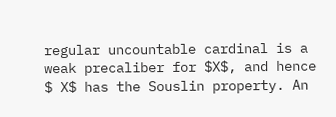regular uncountable cardinal is a weak precaliber for $X$, and hence $ X$ has the Souslin property. An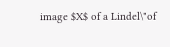image $X$ of a Lindel\"of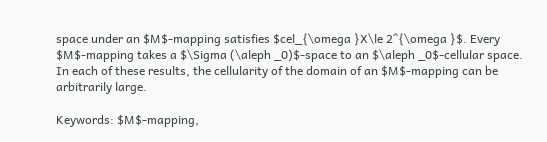space under an $M$-mapping satisfies $cel_{\omega }X\le 2^{\omega }$. Every $M$-mapping takes a $\Sigma (\aleph _0)$-space to an $\aleph _0$-cellular space. In each of these results, the cellularity of the domain of an $M$-mapping can be arbitrarily large.

Keywords: $M$-mapping,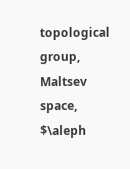topological group, Maltsev space, $\aleph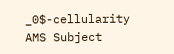_0$-cellularity
AMS Subject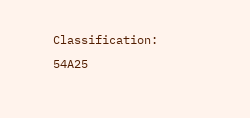Classification: 54A25